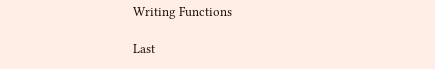Writing Functions

Last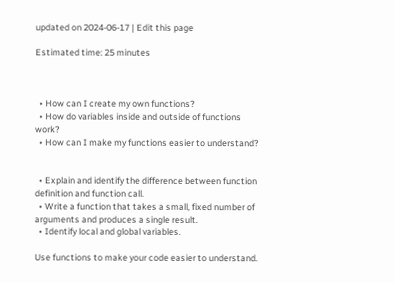updated on 2024-06-17 | Edit this page

Estimated time: 25 minutes



  • How can I create my own functions?
  • How do variables inside and outside of functions work?
  • How can I make my functions easier to understand?


  • Explain and identify the difference between function definition and function call.
  • Write a function that takes a small, fixed number of arguments and produces a single result.
  • Identify local and global variables.

Use functions to make your code easier to understand.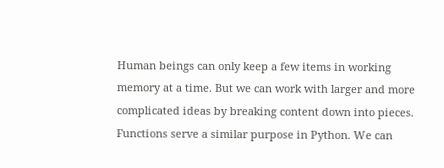Human beings can only keep a few items in working memory at a time. But we can work with larger and more complicated ideas by breaking content down into pieces. Functions serve a similar purpose in Python. We can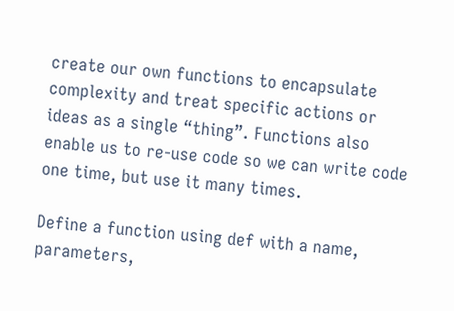create our own functions to encapsulate complexity and treat specific actions or ideas as a single “thing”. Functions also enable us to re-use code so we can write code one time, but use it many times.

Define a function using def with a name, parameters,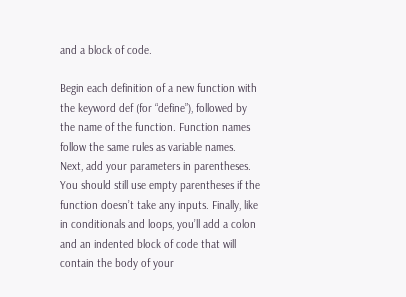and a block of code.

Begin each definition of a new function with the keyword def (for “define”), followed by the name of the function. Function names follow the same rules as variable names. Next, add your parameters in parentheses. You should still use empty parentheses if the function doesn’t take any inputs. Finally, like in conditionals and loops, you’ll add a colon and an indented block of code that will contain the body of your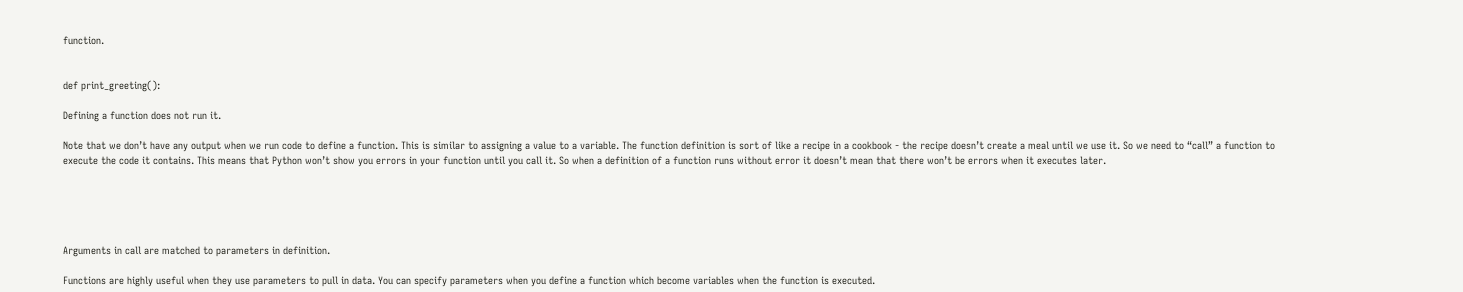function.


def print_greeting():

Defining a function does not run it.

Note that we don’t have any output when we run code to define a function. This is similar to assigning a value to a variable. The function definition is sort of like a recipe in a cookbook - the recipe doesn’t create a meal until we use it. So we need to “call” a function to execute the code it contains. This means that Python won’t show you errors in your function until you call it. So when a definition of a function runs without error it doesn’t mean that there won’t be errors when it executes later.





Arguments in call are matched to parameters in definition.

Functions are highly useful when they use parameters to pull in data. You can specify parameters when you define a function which become variables when the function is executed.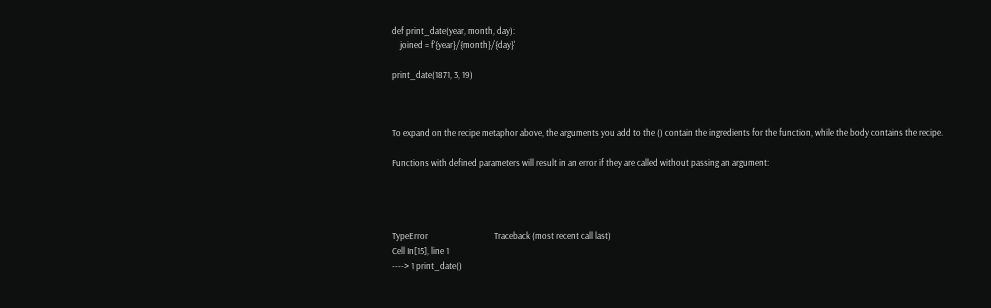def print_date(year, month, day):
    joined = f'{year}/{month}/{day}'

print_date(1871, 3, 19)



To expand on the recipe metaphor above, the arguments you add to the () contain the ingredients for the function, while the body contains the recipe.

Functions with defined parameters will result in an error if they are called without passing an argument:




TypeError                                 Traceback (most recent call last)
Cell In[15], line 1
----> 1 print_date()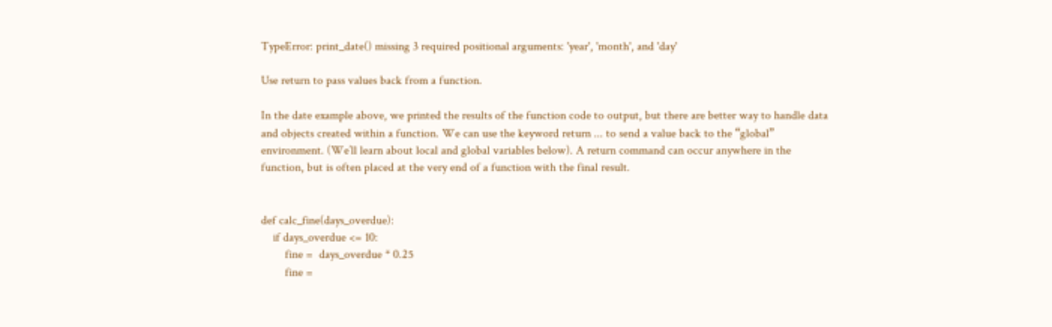TypeError: print_date() missing 3 required positional arguments: 'year', 'month', and 'day'

Use return to pass values back from a function.

In the date example above, we printed the results of the function code to output, but there are better way to handle data and objects created within a function. We can use the keyword return ... to send a value back to the “global” environment. (We’ll learn about local and global variables below). A return command can occur anywhere in the function, but is often placed at the very end of a function with the final result.


def calc_fine(days_overdue):
    if days_overdue <= 10:
        fine =  days_overdue * 0.25
        fine =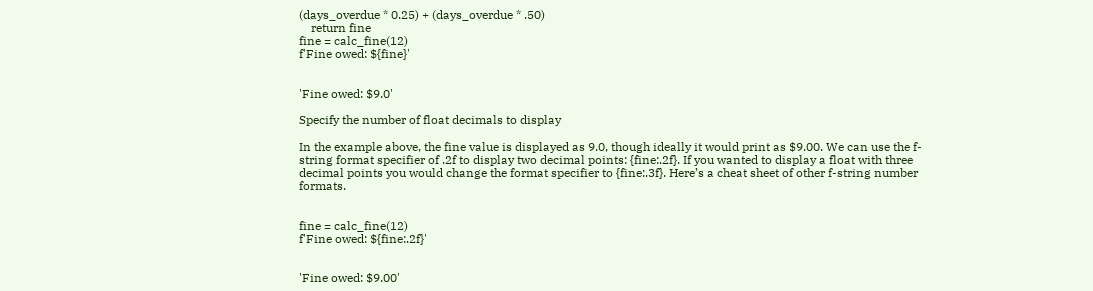(days_overdue * 0.25) + (days_overdue * .50)
    return fine
fine = calc_fine(12)
f'Fine owed: ${fine}'


'Fine owed: $9.0'

Specify the number of float decimals to display

In the example above, the fine value is displayed as 9.0, though ideally it would print as $9.00. We can use the f-string format specifier of .2f to display two decimal points: {fine:.2f}. If you wanted to display a float with three decimal points you would change the format specifier to {fine:.3f}. Here’s a cheat sheet of other f-string number formats.


fine = calc_fine(12)
f'Fine owed: ${fine:.2f}'


'Fine owed: $9.00'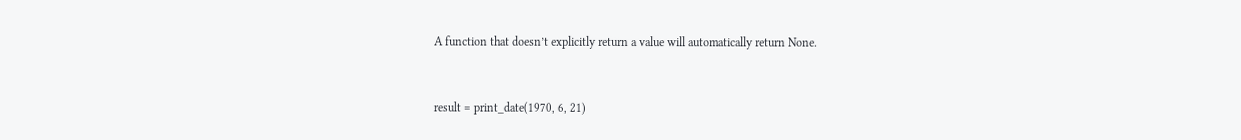A function that doesn’t explicitly return a value will automatically return None.


result = print_date(1970, 6, 21)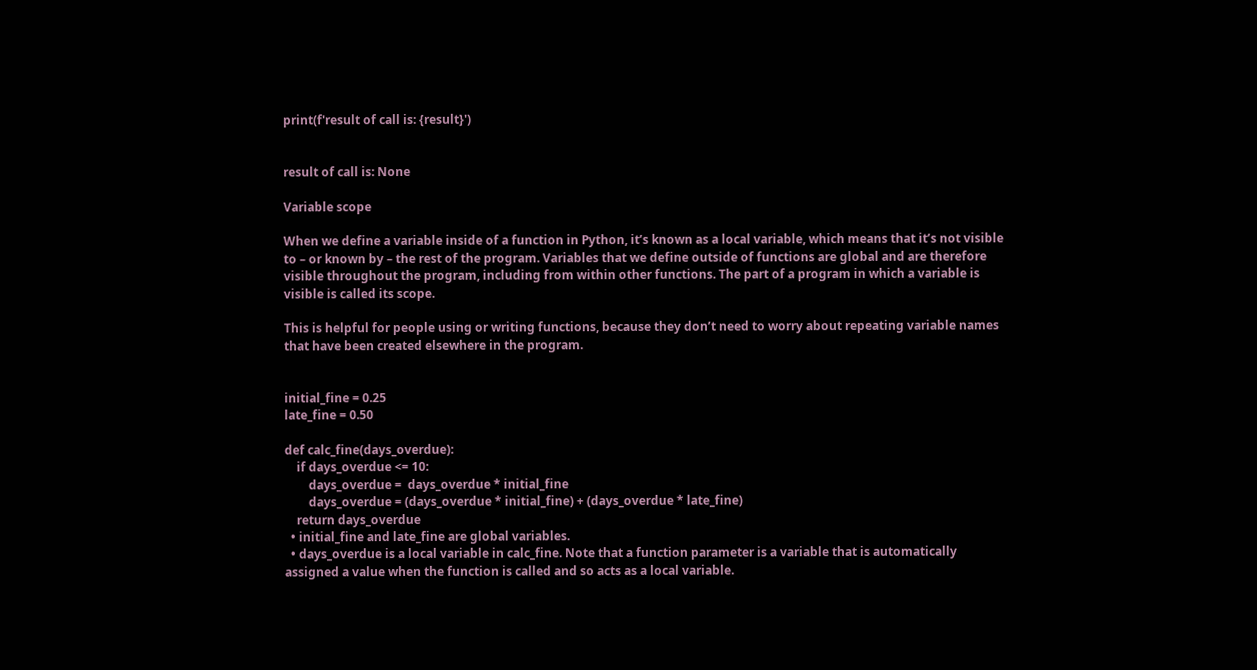print(f'result of call is: {result}')


result of call is: None

Variable scope

When we define a variable inside of a function in Python, it’s known as a local variable, which means that it’s not visible to – or known by – the rest of the program. Variables that we define outside of functions are global and are therefore visible throughout the program, including from within other functions. The part of a program in which a variable is visible is called its scope.

This is helpful for people using or writing functions, because they don’t need to worry about repeating variable names that have been created elsewhere in the program.


initial_fine = 0.25
late_fine = 0.50

def calc_fine(days_overdue):
    if days_overdue <= 10:
        days_overdue =  days_overdue * initial_fine
        days_overdue = (days_overdue * initial_fine) + (days_overdue * late_fine)
    return days_overdue
  • initial_fine and late_fine are global variables.
  • days_overdue is a local variable in calc_fine. Note that a function parameter is a variable that is automatically assigned a value when the function is called and so acts as a local variable.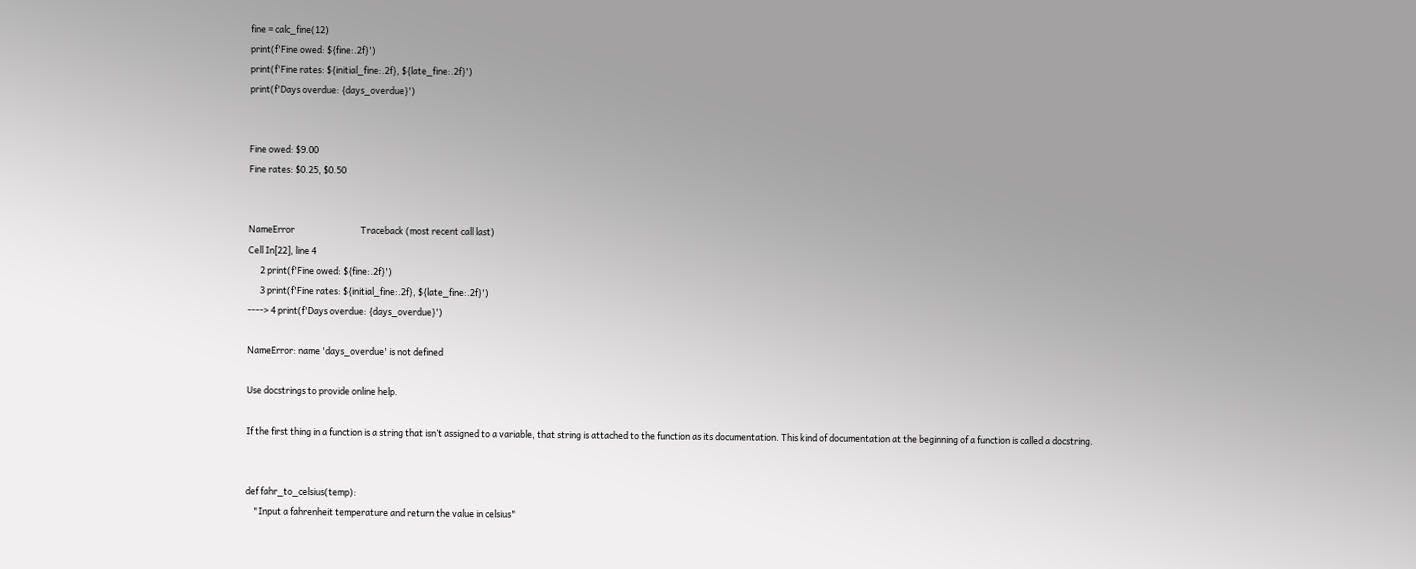fine = calc_fine(12)
print(f'Fine owed: ${fine:.2f}')
print(f'Fine rates: ${initial_fine:.2f}, ${late_fine:.2f}')
print(f'Days overdue: {days_overdue}')


Fine owed: $9.00
Fine rates: $0.25, $0.50


NameError                                 Traceback (most recent call last)
Cell In[22], line 4
      2 print(f'Fine owed: ${fine:.2f}')
      3 print(f'Fine rates: ${initial_fine:.2f}, ${late_fine:.2f}')
----> 4 print(f'Days overdue: {days_overdue}')

NameError: name 'days_overdue' is not defined

Use docstrings to provide online help.

If the first thing in a function is a string that isn’t assigned to a variable, that string is attached to the function as its documentation. This kind of documentation at the beginning of a function is called a docstring.


def fahr_to_celsius(temp):
    "Input a fahrenheit temperature and return the value in celsius"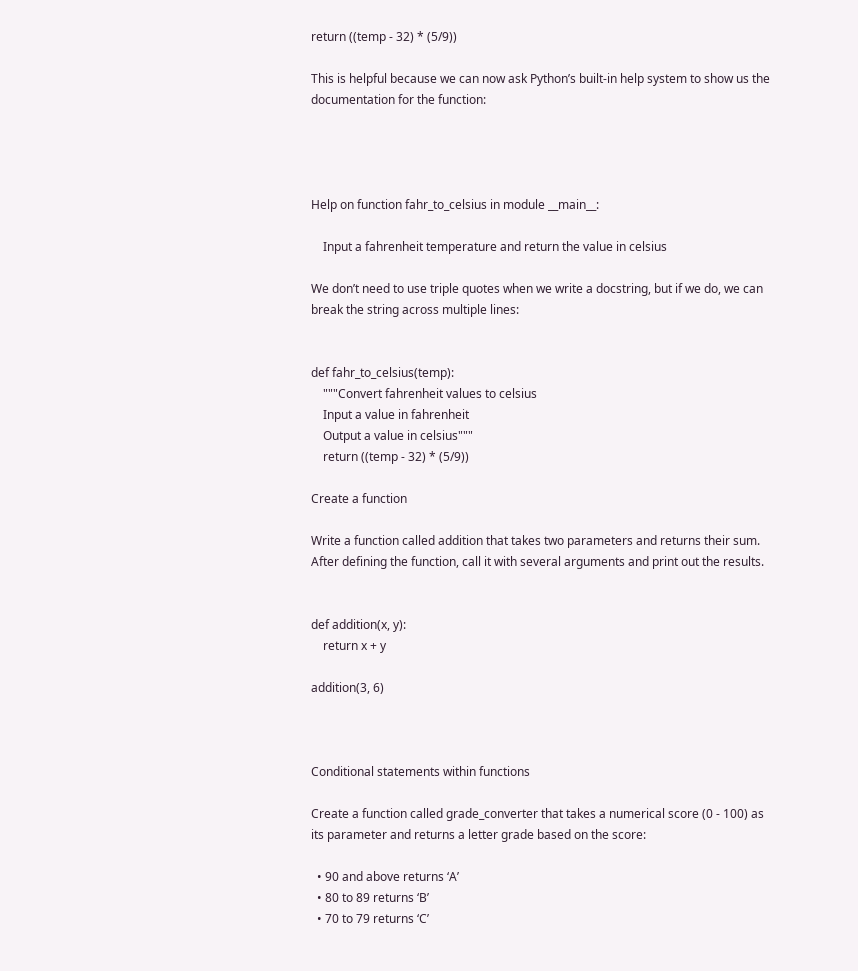return ((temp - 32) * (5/9))

This is helpful because we can now ask Python’s built-in help system to show us the documentation for the function:




Help on function fahr_to_celsius in module __main__:

    Input a fahrenheit temperature and return the value in celsius

We don’t need to use triple quotes when we write a docstring, but if we do, we can break the string across multiple lines:


def fahr_to_celsius(temp):
    """Convert fahrenheit values to celsius
    Input a value in fahrenheit
    Output a value in celsius"""
    return ((temp - 32) * (5/9))

Create a function

Write a function called addition that takes two parameters and returns their sum. After defining the function, call it with several arguments and print out the results.


def addition(x, y):
    return x + y

addition(3, 6)



Conditional statements within functions

Create a function called grade_converter that takes a numerical score (0 - 100) as its parameter and returns a letter grade based on the score:

  • 90 and above returns ‘A’
  • 80 to 89 returns ‘B’
  • 70 to 79 returns ‘C’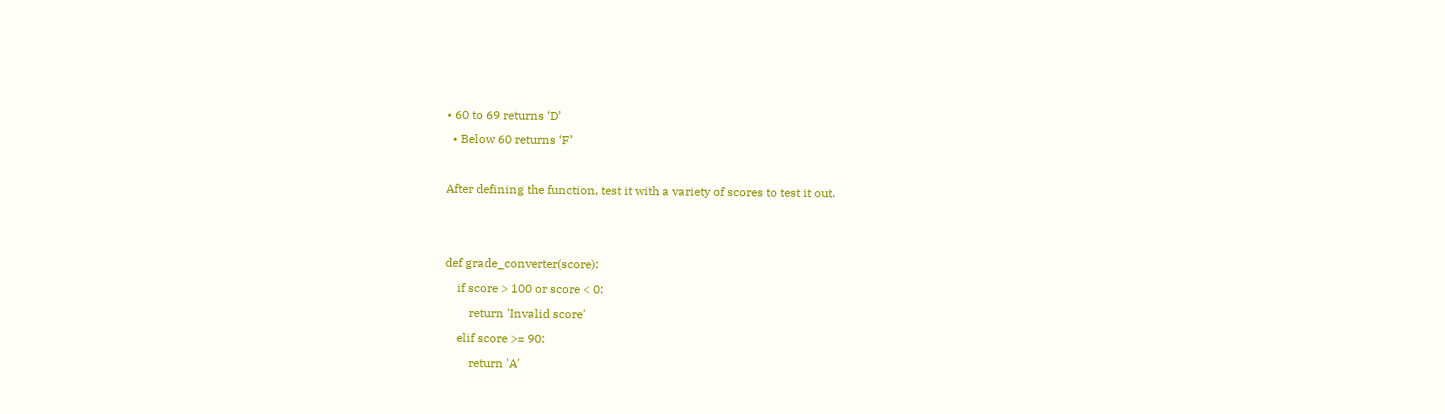• 60 to 69 returns ‘D’
  • Below 60 returns ‘F’

After defining the function, test it with a variety of scores to test it out.


def grade_converter(score):
    if score > 100 or score < 0:
        return 'Invalid score'
    elif score >= 90:
        return 'A'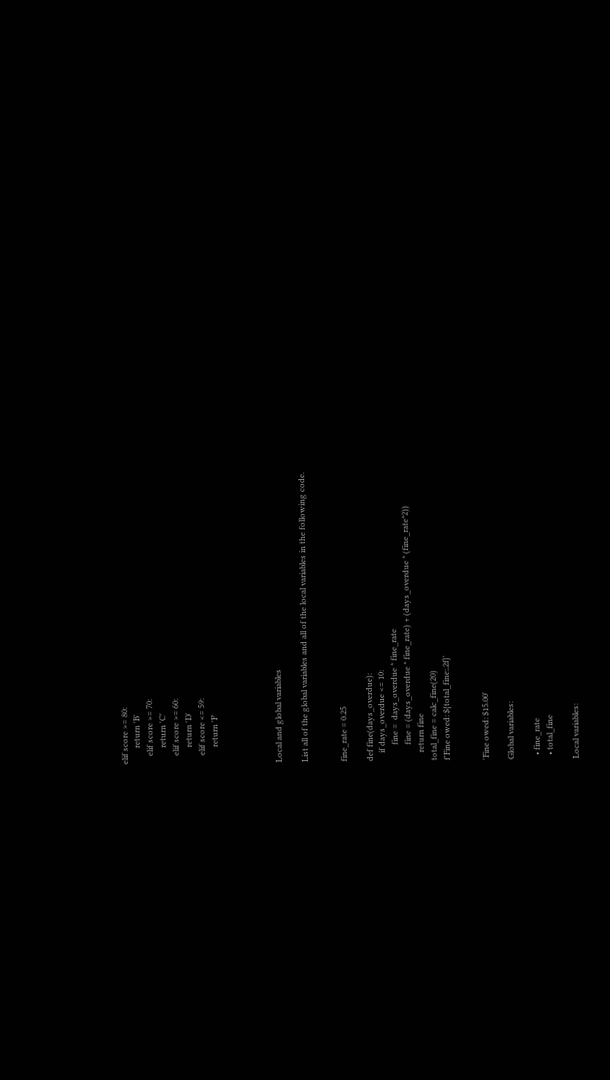elif score >= 80:
        return 'B'
    elif score >= 70:
        return 'C'
    elif score >= 60:
        return 'D'
    elif score <= 59:
        return 'F'




Local and global variables

List all of the global variables and all of the local variables in the following code.


fine_rate = 0.25

def fine(days_overdue):
    if days_overdue <= 10:
        fine =  days_overdue * fine_rate
        fine = (days_overdue * fine_rate) + (days_overdue * (fine_rate*2))
    return fine
total_fine = calc_fine(20)
f'Fine owed: ${total_fine:.2f}'


'Fine owed: $15.00'

Global variables:

  • fine_rate
  • total_fine

Local variables: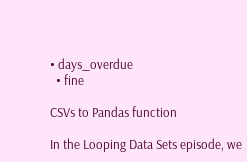• days_overdue
  • fine

CSVs to Pandas function

In the Looping Data Sets episode, we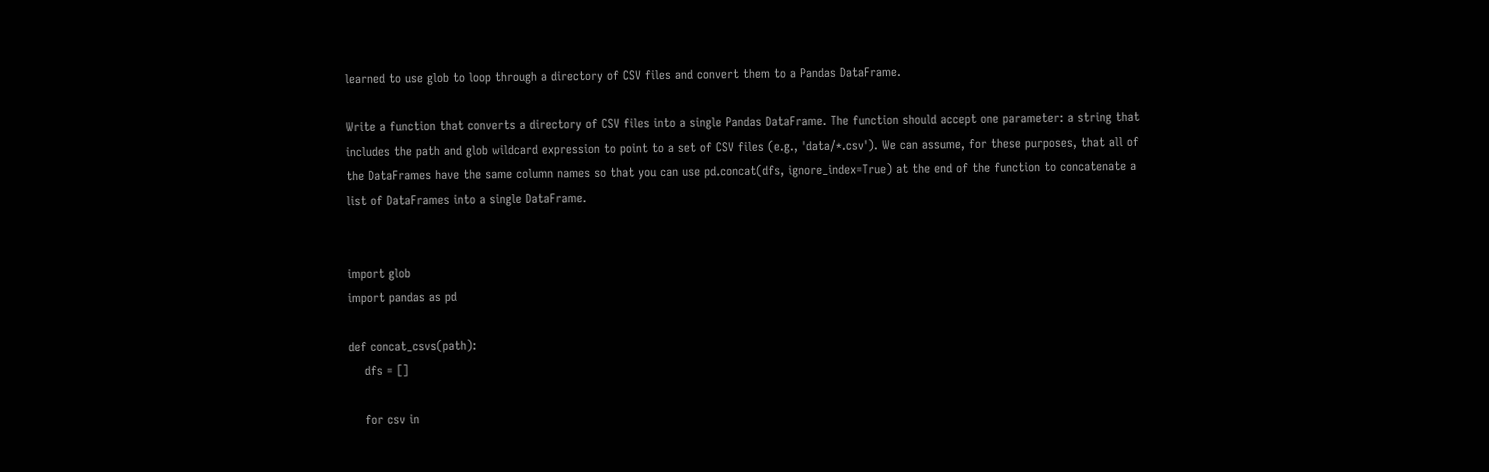learned to use glob to loop through a directory of CSV files and convert them to a Pandas DataFrame.

Write a function that converts a directory of CSV files into a single Pandas DataFrame. The function should accept one parameter: a string that includes the path and glob wildcard expression to point to a set of CSV files (e.g., 'data/*.csv'). We can assume, for these purposes, that all of the DataFrames have the same column names so that you can use pd.concat(dfs, ignore_index=True) at the end of the function to concatenate a list of DataFrames into a single DataFrame.


import glob
import pandas as pd

def concat_csvs(path):
    dfs = []

    for csv in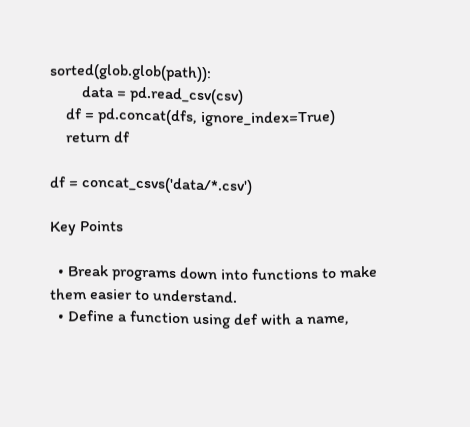sorted(glob.glob(path)):
        data = pd.read_csv(csv)
    df = pd.concat(dfs, ignore_index=True)
    return df

df = concat_csvs('data/*.csv')

Key Points

  • Break programs down into functions to make them easier to understand.
  • Define a function using def with a name,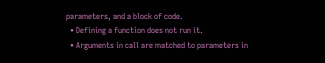parameters, and a block of code.
  • Defining a function does not run it.
  • Arguments in call are matched to parameters in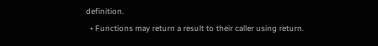definition.
  • Functions may return a result to their caller using return.